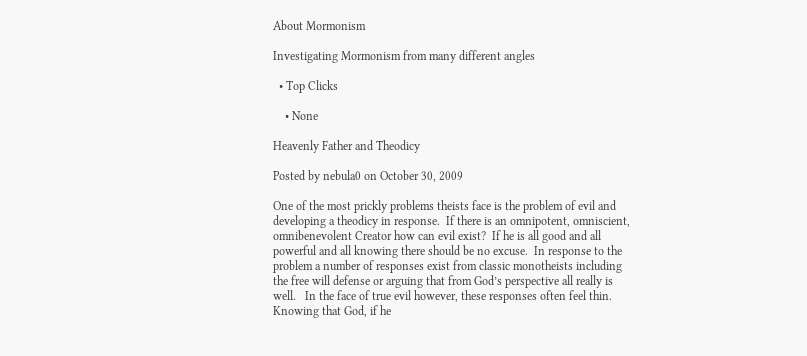About Mormonism

Investigating Mormonism from many different angles

  • Top Clicks

    • None

Heavenly Father and Theodicy

Posted by nebula0 on October 30, 2009

One of the most prickly problems theists face is the problem of evil and developing a theodicy in response.  If there is an omnipotent, omniscient, omnibenevolent Creator how can evil exist?  If he is all good and all powerful and all knowing there should be no excuse.  In response to the problem a number of responses exist from classic monotheists including the free will defense or arguing that from God’s perspective all really is well.   In the face of true evil however, these responses often feel thin.  Knowing that God, if he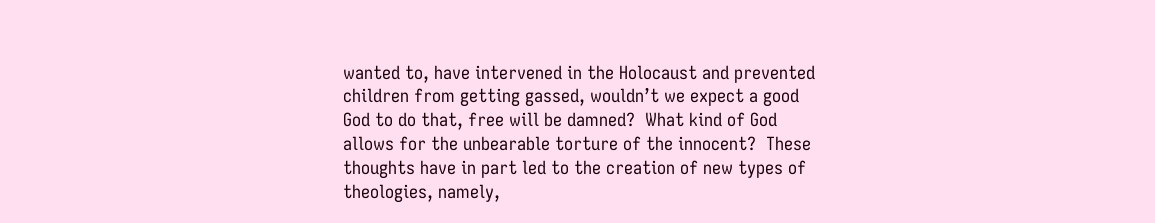wanted to, have intervened in the Holocaust and prevented children from getting gassed, wouldn’t we expect a good God to do that, free will be damned?  What kind of God allows for the unbearable torture of the innocent?  These thoughts have in part led to the creation of new types of theologies, namely,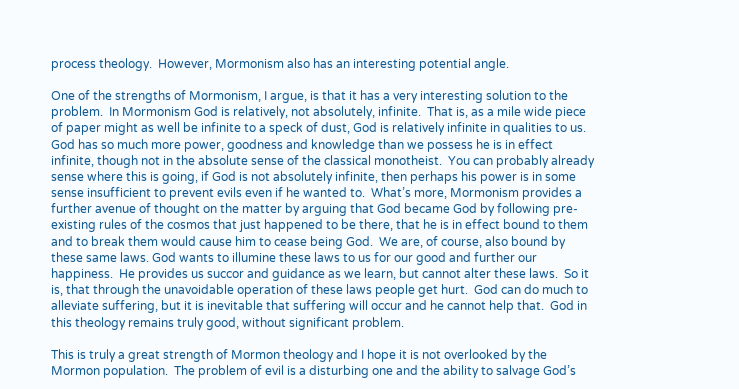process theology.  However, Mormonism also has an interesting potential angle.

One of the strengths of Mormonism, I argue, is that it has a very interesting solution to the problem.  In Mormonism God is relatively, not absolutely, infinite.  That is, as a mile wide piece of paper might as well be infinite to a speck of dust, God is relatively infinite in qualities to us.  God has so much more power, goodness and knowledge than we possess he is in effect infinite, though not in the absolute sense of the classical monotheist.  You can probably already sense where this is going, if God is not absolutely infinite, then perhaps his power is in some sense insufficient to prevent evils even if he wanted to.  What’s more, Mormonism provides a further avenue of thought on the matter by arguing that God became God by following pre-existing rules of the cosmos that just happened to be there, that he is in effect bound to them and to break them would cause him to cease being God.  We are, of course, also bound by these same laws. God wants to illumine these laws to us for our good and further our happiness.  He provides us succor and guidance as we learn, but cannot alter these laws.  So it is, that through the unavoidable operation of these laws people get hurt.  God can do much to alleviate suffering, but it is inevitable that suffering will occur and he cannot help that.  God in this theology remains truly good, without significant problem.

This is truly a great strength of Mormon theology and I hope it is not overlooked by the Mormon population.  The problem of evil is a disturbing one and the ability to salvage God’s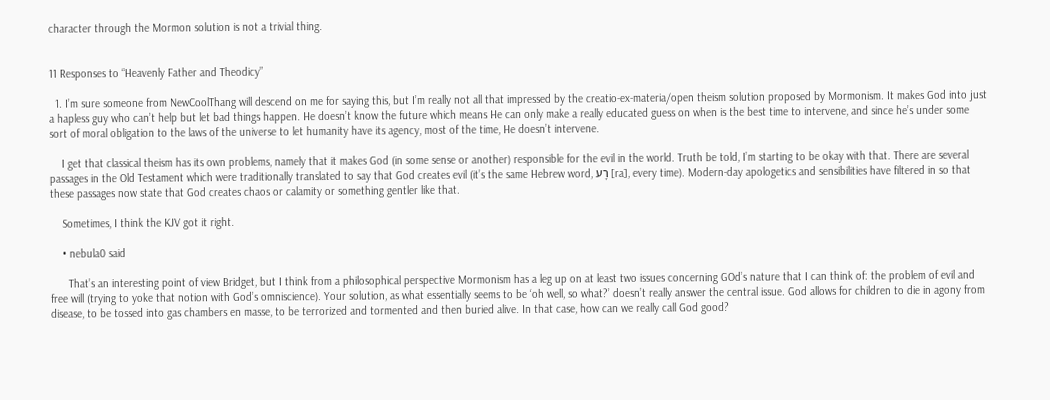character through the Mormon solution is not a trivial thing.


11 Responses to “Heavenly Father and Theodicy”

  1. I’m sure someone from NewCoolThang will descend on me for saying this, but I’m really not all that impressed by the creatio-ex-materia/open theism solution proposed by Mormonism. It makes God into just a hapless guy who can’t help but let bad things happen. He doesn’t know the future which means He can only make a really educated guess on when is the best time to intervene, and since he’s under some sort of moral obligation to the laws of the universe to let humanity have its agency, most of the time, He doesn’t intervene.

    I get that classical theism has its own problems, namely that it makes God (in some sense or another) responsible for the evil in the world. Truth be told, I’m starting to be okay with that. There are several passages in the Old Testament which were traditionally translated to say that God creates evil (it’s the same Hebrew word, רָע [ra], every time). Modern-day apologetics and sensibilities have filtered in so that these passages now state that God creates chaos or calamity or something gentler like that.

    Sometimes, I think the KJV got it right.

    • nebula0 said

      That’s an interesting point of view Bridget, but I think from a philosophical perspective Mormonism has a leg up on at least two issues concerning GOd’s nature that I can think of: the problem of evil and free will (trying to yoke that notion with God’s omniscience). Your solution, as what essentially seems to be ‘oh well, so what?’ doesn’t really answer the central issue. God allows for children to die in agony from disease, to be tossed into gas chambers en masse, to be terrorized and tormented and then buried alive. In that case, how can we really call God good?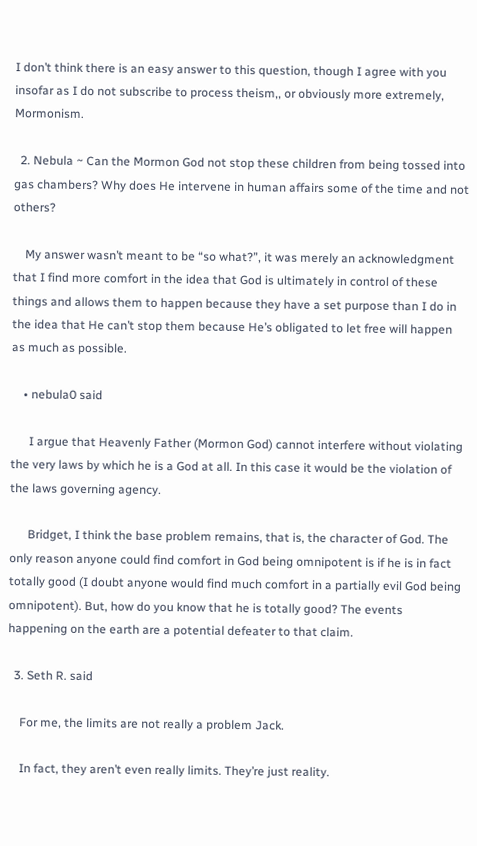I don’t think there is an easy answer to this question, though I agree with you insofar as I do not subscribe to process theism,, or obviously more extremely, Mormonism.

  2. Nebula ~ Can the Mormon God not stop these children from being tossed into gas chambers? Why does He intervene in human affairs some of the time and not others?

    My answer wasn’t meant to be “so what?”, it was merely an acknowledgment that I find more comfort in the idea that God is ultimately in control of these things and allows them to happen because they have a set purpose than I do in the idea that He can’t stop them because He’s obligated to let free will happen as much as possible.

    • nebula0 said

      I argue that Heavenly Father (Mormon God) cannot interfere without violating the very laws by which he is a God at all. In this case it would be the violation of the laws governing agency.

      Bridget, I think the base problem remains, that is, the character of God. The only reason anyone could find comfort in God being omnipotent is if he is in fact totally good (I doubt anyone would find much comfort in a partially evil God being omnipotent). But, how do you know that he is totally good? The events happening on the earth are a potential defeater to that claim.

  3. Seth R. said

    For me, the limits are not really a problem Jack.

    In fact, they aren’t even really limits. They’re just reality.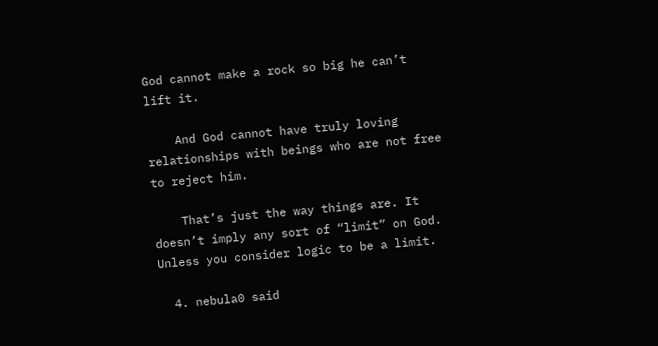God cannot make a rock so big he can’t lift it.

    And God cannot have truly loving relationships with beings who are not free to reject him.

    That’s just the way things are. It doesn’t imply any sort of “limit” on God. Unless you consider logic to be a limit.

  4. nebula0 said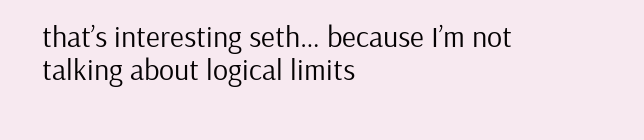that’s interesting seth… because I’m not talking about logical limits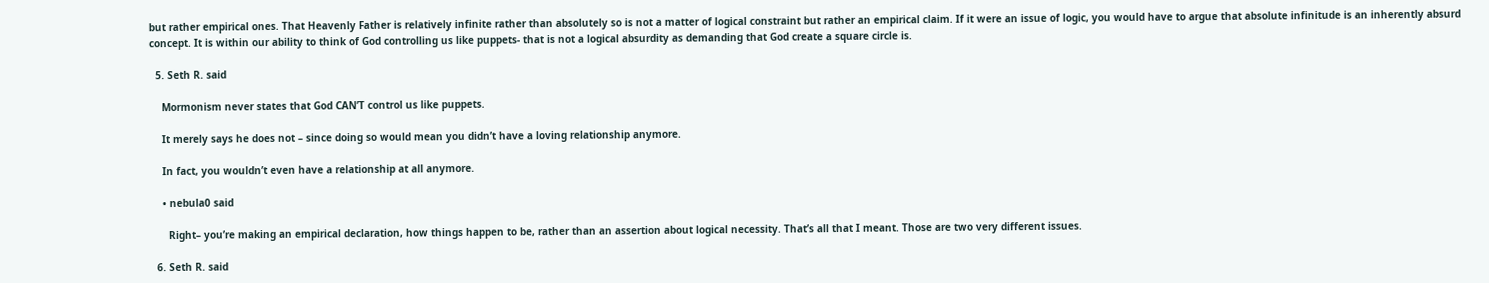but rather empirical ones. That Heavenly Father is relatively infinite rather than absolutely so is not a matter of logical constraint but rather an empirical claim. If it were an issue of logic, you would have to argue that absolute infinitude is an inherently absurd concept. It is within our ability to think of God controlling us like puppets- that is not a logical absurdity as demanding that God create a square circle is.

  5. Seth R. said

    Mormonism never states that God CAN’T control us like puppets.

    It merely says he does not – since doing so would mean you didn’t have a loving relationship anymore.

    In fact, you wouldn’t even have a relationship at all anymore.

    • nebula0 said

      Right– you’re making an empirical declaration, how things happen to be, rather than an assertion about logical necessity. That’s all that I meant. Those are two very different issues.

  6. Seth R. said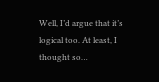Well, I’d argue that it’s logical too. At least, I thought so…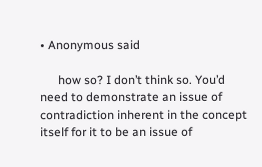• Anonymous said

      how so? I don’t think so. You’d need to demonstrate an issue of contradiction inherent in the concept itself for it to be an issue of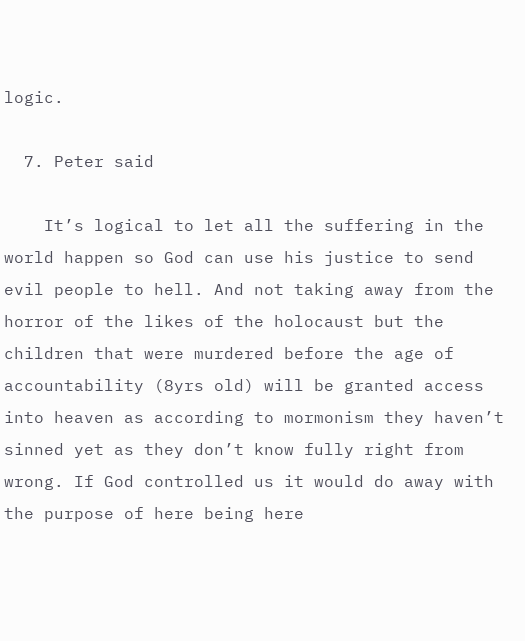logic.

  7. Peter said

    It’s logical to let all the suffering in the world happen so God can use his justice to send evil people to hell. And not taking away from the horror of the likes of the holocaust but the children that were murdered before the age of accountability (8yrs old) will be granted access into heaven as according to mormonism they haven’t sinned yet as they don’t know fully right from wrong. If God controlled us it would do away with the purpose of here being here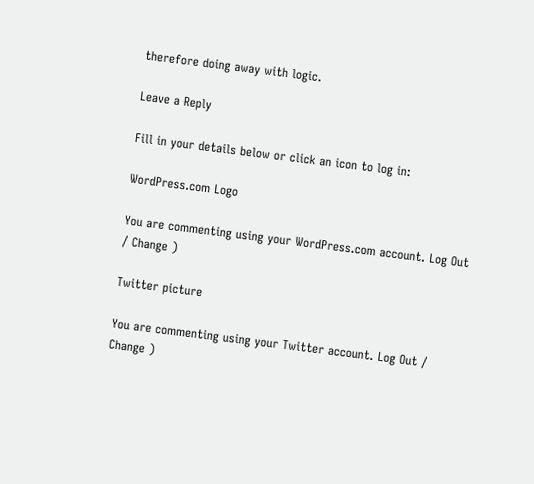therefore doing away with logic.

Leave a Reply

Fill in your details below or click an icon to log in:

WordPress.com Logo

You are commenting using your WordPress.com account. Log Out / Change )

Twitter picture

You are commenting using your Twitter account. Log Out / Change )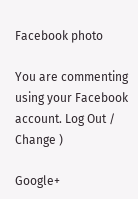Facebook photo

You are commenting using your Facebook account. Log Out / Change )

Google+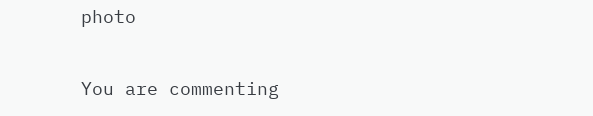photo

You are commenting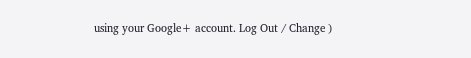using your Google+ account. Log Out / Change )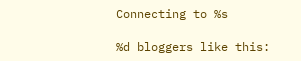Connecting to %s

%d bloggers like this: